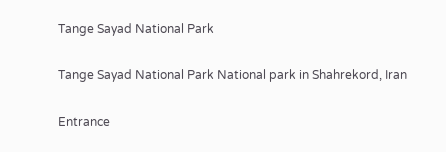Tange Sayad National Park

Tange Sayad National Park National park in Shahrekord, Iran

Entrance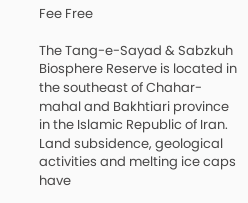Fee Free

The Tang-e-Sayad & Sabzkuh Biosphere Reserve is located in the southeast of Chahar-mahal and Bakhtiari province in the Islamic Republic of Iran. Land subsidence, geological activities and melting ice caps have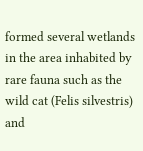formed several wetlands in the area inhabited by rare fauna such as the wild cat (Felis silvestris) and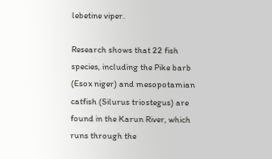lebetine viper.

Research shows that 22 fish species, including the Pike barb (Esox niger) and mesopotamian catfish (Silurus triostegus) are found in the Karun River, which runs through the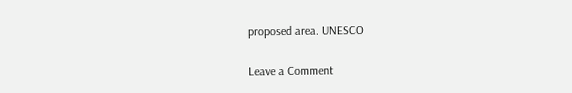proposed area. UNESCO

Leave a Comment